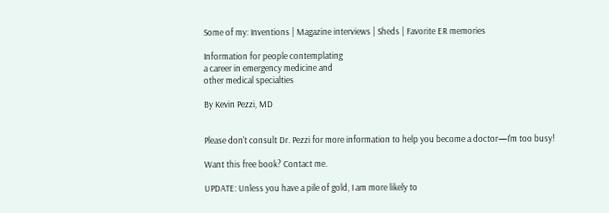Some of my: Inventions | Magazine interviews | Sheds | Favorite ER memories

Information for people contemplating
a career in emergency medicine and
other medical specialties

By Kevin Pezzi, MD


Please don't consult Dr. Pezzi for more information to help you become a doctor—I'm too busy!

Want this free book? Contact me.

UPDATE: Unless you have a pile of gold, I am more likely to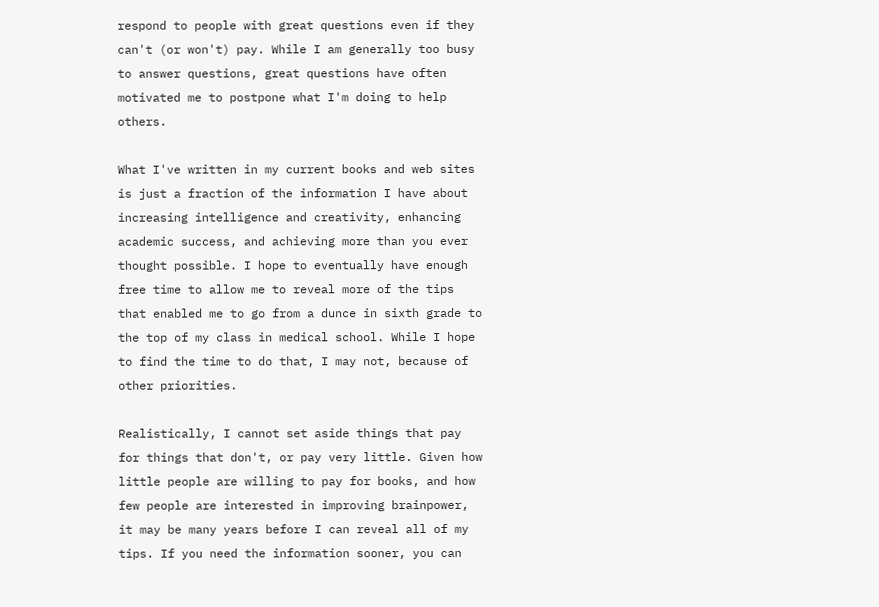respond to people with great questions even if they can't (or won't) pay. While I am generally too busy to answer questions, great questions have often motivated me to postpone what I'm doing to help others.

What I've written in my current books and web sites is just a fraction of the information I have about increasing intelligence and creativity, enhancing academic success, and achieving more than you ever thought possible. I hope to eventually have enough free time to allow me to reveal more of the tips that enabled me to go from a dunce in sixth grade to the top of my class in medical school. While I hope to find the time to do that, I may not, because of other priorities.

Realistically, I cannot set aside things that pay for things that don't, or pay very little. Given how little people are willing to pay for books, and how few people are interested in improving brainpower, it may be many years before I can reveal all of my tips. If you need the information sooner, you can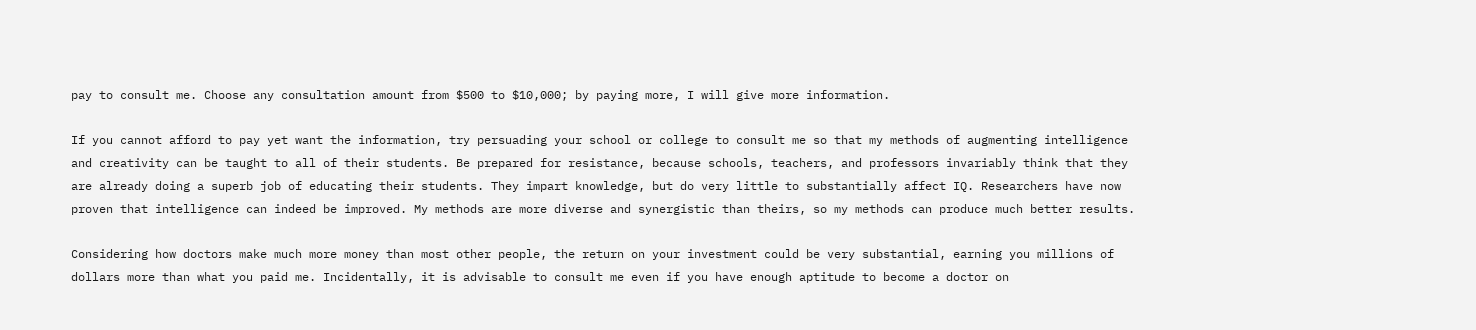pay to consult me. Choose any consultation amount from $500 to $10,000; by paying more, I will give more information.

If you cannot afford to pay yet want the information, try persuading your school or college to consult me so that my methods of augmenting intelligence and creativity can be taught to all of their students. Be prepared for resistance, because schools, teachers, and professors invariably think that they are already doing a superb job of educating their students. They impart knowledge, but do very little to substantially affect IQ. Researchers have now proven that intelligence can indeed be improved. My methods are more diverse and synergistic than theirs, so my methods can produce much better results.

Considering how doctors make much more money than most other people, the return on your investment could be very substantial, earning you millions of dollars more than what you paid me. Incidentally, it is advisable to consult me even if you have enough aptitude to become a doctor on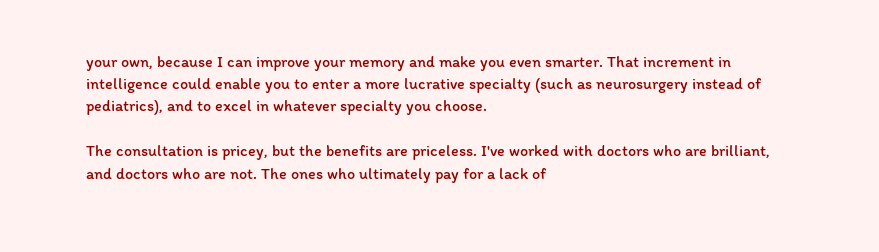your own, because I can improve your memory and make you even smarter. That increment in intelligence could enable you to enter a more lucrative specialty (such as neurosurgery instead of pediatrics), and to excel in whatever specialty you choose.

The consultation is pricey, but the benefits are priceless. I've worked with doctors who are brilliant, and doctors who are not. The ones who ultimately pay for a lack of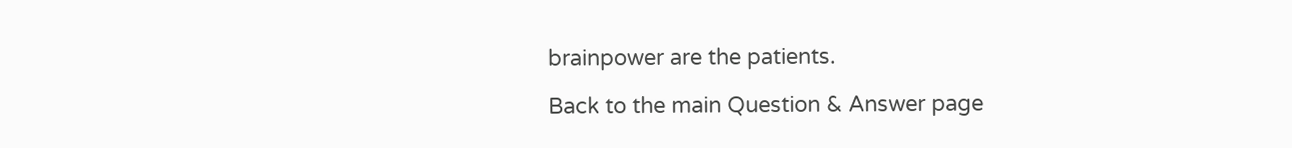brainpower are the patients.

Back to the main Question & Answer page